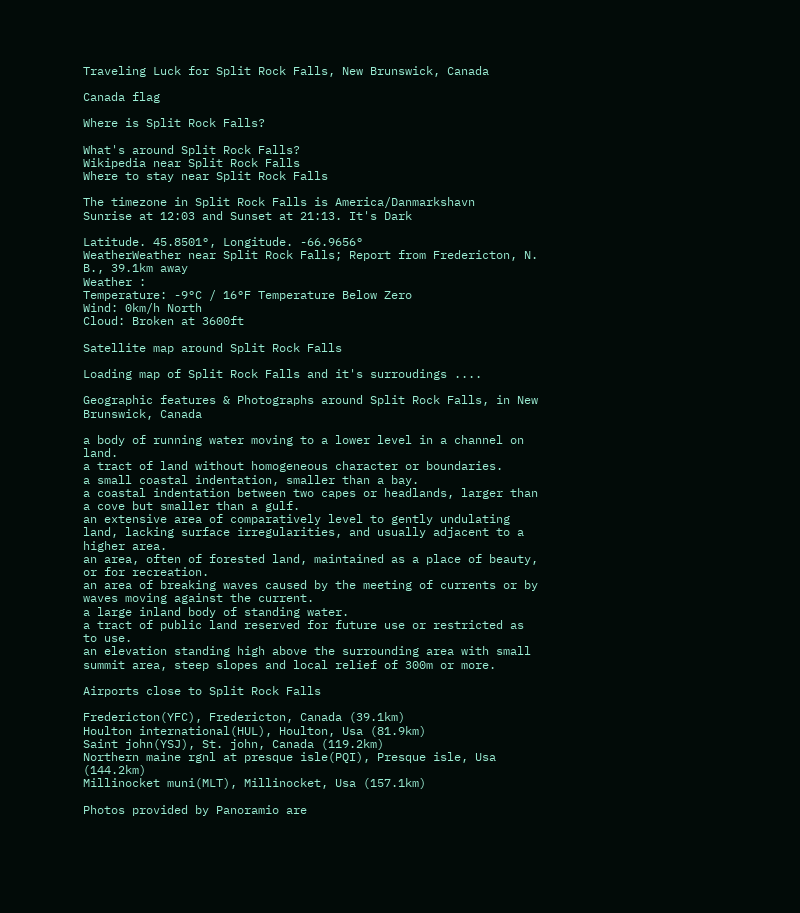Traveling Luck for Split Rock Falls, New Brunswick, Canada

Canada flag

Where is Split Rock Falls?

What's around Split Rock Falls?
Wikipedia near Split Rock Falls
Where to stay near Split Rock Falls

The timezone in Split Rock Falls is America/Danmarkshavn
Sunrise at 12:03 and Sunset at 21:13. It's Dark

Latitude. 45.8501°, Longitude. -66.9656°
WeatherWeather near Split Rock Falls; Report from Fredericton, N. B., 39.1km away
Weather :
Temperature: -9°C / 16°F Temperature Below Zero
Wind: 0km/h North
Cloud: Broken at 3600ft

Satellite map around Split Rock Falls

Loading map of Split Rock Falls and it's surroudings ....

Geographic features & Photographs around Split Rock Falls, in New Brunswick, Canada

a body of running water moving to a lower level in a channel on land.
a tract of land without homogeneous character or boundaries.
a small coastal indentation, smaller than a bay.
a coastal indentation between two capes or headlands, larger than a cove but smaller than a gulf.
an extensive area of comparatively level to gently undulating land, lacking surface irregularities, and usually adjacent to a higher area.
an area, often of forested land, maintained as a place of beauty, or for recreation.
an area of breaking waves caused by the meeting of currents or by waves moving against the current.
a large inland body of standing water.
a tract of public land reserved for future use or restricted as to use.
an elevation standing high above the surrounding area with small summit area, steep slopes and local relief of 300m or more.

Airports close to Split Rock Falls

Fredericton(YFC), Fredericton, Canada (39.1km)
Houlton international(HUL), Houlton, Usa (81.9km)
Saint john(YSJ), St. john, Canada (119.2km)
Northern maine rgnl at presque isle(PQI), Presque isle, Usa (144.2km)
Millinocket muni(MLT), Millinocket, Usa (157.1km)

Photos provided by Panoramio are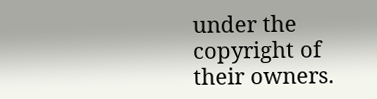under the copyright of their owners.